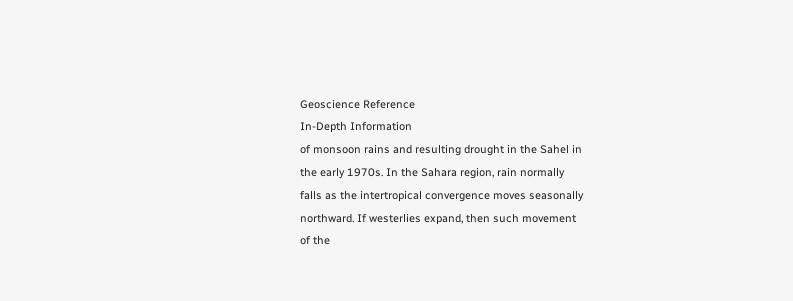Geoscience Reference
In-Depth Information
of monsoon rains and resulting drought in the Sahel in
the early 1970s. In the Sahara region, rain normally
falls as the intertropical convergence moves seasonally
northward. If westerlies expand, then such movement
of the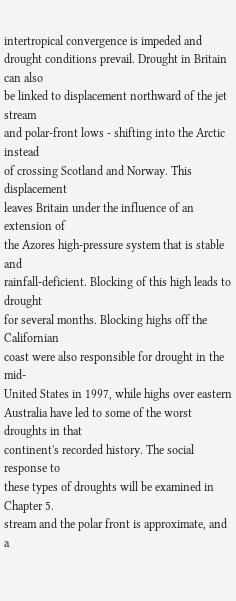intertropical convergence is impeded and
drought conditions prevail. Drought in Britain can also
be linked to displacement northward of the jet stream
and polar-front lows - shifting into the Arctic instead
of crossing Scotland and Norway. This displacement
leaves Britain under the influence of an extension of
the Azores high-pressure system that is stable and
rainfall-deficient. Blocking of this high leads to drought
for several months. Blocking highs off the Californian
coast were also responsible for drought in the mid-
United States in 1997, while highs over eastern
Australia have led to some of the worst droughts in that
continent's recorded history. The social response to
these types of droughts will be examined in Chapter 5.
stream and the polar front is approximate, and a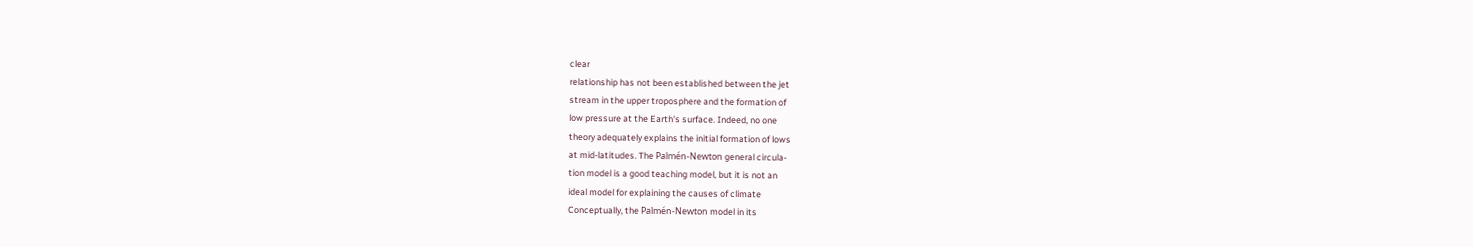clear
relationship has not been established between the jet
stream in the upper troposphere and the formation of
low pressure at the Earth's surface. Indeed, no one
theory adequately explains the initial formation of lows
at mid-latitudes. The Palmén-Newton general circula-
tion model is a good teaching model, but it is not an
ideal model for explaining the causes of climate
Conceptually, the Palmén-Newton model in its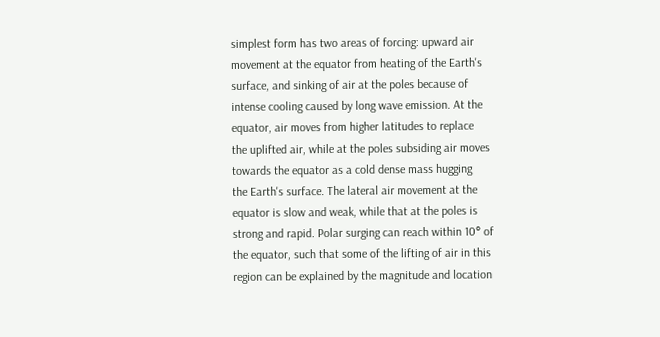simplest form has two areas of forcing: upward air
movement at the equator from heating of the Earth's
surface, and sinking of air at the poles because of
intense cooling caused by long wave emission. At the
equator, air moves from higher latitudes to replace
the uplifted air, while at the poles subsiding air moves
towards the equator as a cold dense mass hugging
the Earth's surface. The lateral air movement at the
equator is slow and weak, while that at the poles is
strong and rapid. Polar surging can reach within 10° of
the equator, such that some of the lifting of air in this
region can be explained by the magnitude and location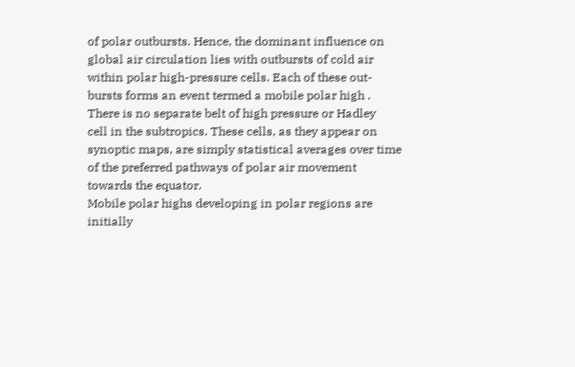of polar outbursts. Hence, the dominant influence on
global air circulation lies with outbursts of cold air
within polar high-pressure cells. Each of these out-
bursts forms an event termed a mobile polar high .
There is no separate belt of high pressure or Hadley
cell in the subtropics. These cells, as they appear on
synoptic maps, are simply statistical averages over time
of the preferred pathways of polar air movement
towards the equator.
Mobile polar highs developing in polar regions are
initially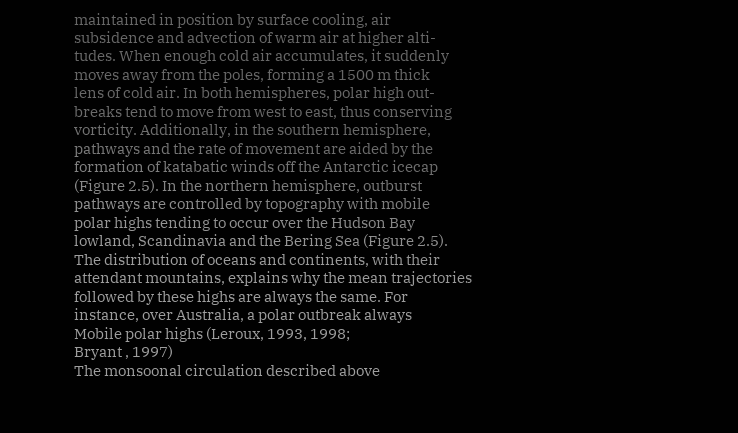maintained in position by surface cooling, air
subsidence and advection of warm air at higher alti-
tudes. When enough cold air accumulates, it suddenly
moves away from the poles, forming a 1500 m thick
lens of cold air. In both hemispheres, polar high out-
breaks tend to move from west to east, thus conserving
vorticity. Additionally, in the southern hemisphere,
pathways and the rate of movement are aided by the
formation of katabatic winds off the Antarctic icecap
(Figure 2.5). In the northern hemisphere, outburst
pathways are controlled by topography with mobile
polar highs tending to occur over the Hudson Bay
lowland, Scandinavia and the Bering Sea (Figure 2.5).
The distribution of oceans and continents, with their
attendant mountains, explains why the mean trajectories
followed by these highs are always the same. For
instance, over Australia, a polar outbreak always
Mobile polar highs (Leroux, 1993, 1998;
Bryant , 1997)
The monsoonal circulation described above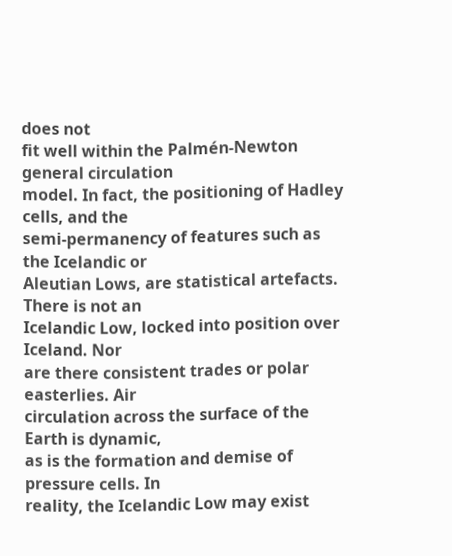does not
fit well within the Palmén-Newton general circulation
model. In fact, the positioning of Hadley cells, and the
semi-permanency of features such as the Icelandic or
Aleutian Lows, are statistical artefacts. There is not an
Icelandic Low, locked into position over Iceland. Nor
are there consistent trades or polar easterlies. Air
circulation across the surface of the Earth is dynamic,
as is the formation and demise of pressure cells. In
reality, the Icelandic Low may exist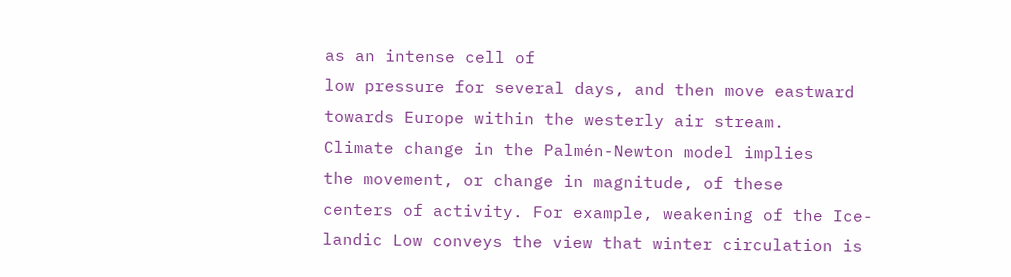as an intense cell of
low pressure for several days, and then move eastward
towards Europe within the westerly air stream.
Climate change in the Palmén-Newton model implies
the movement, or change in magnitude, of these
centers of activity. For example, weakening of the Ice-
landic Low conveys the view that winter circulation is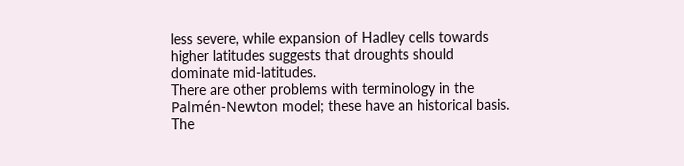less severe, while expansion of Hadley cells towards
higher latitudes suggests that droughts should
dominate mid-latitudes.
There are other problems with terminology in the
Palmén-Newton model; these have an historical basis.
The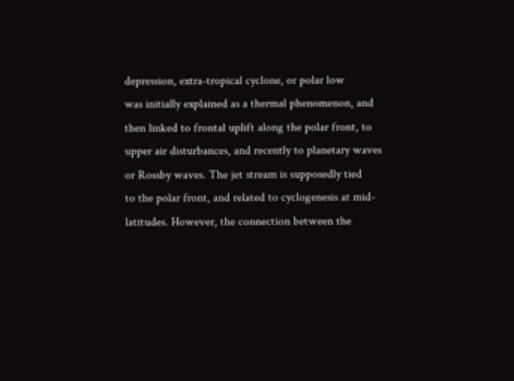depression, extra-tropical cyclone, or polar low
was initially explained as a thermal phenomenon, and
then linked to frontal uplift along the polar front, to
upper air disturbances, and recently to planetary waves
or Rossby waves. The jet stream is supposedly tied
to the polar front, and related to cyclogenesis at mid-
latitudes. However, the connection between the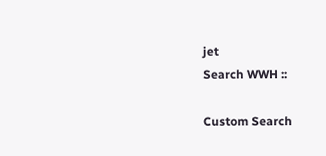jet
Search WWH ::

Custom Search